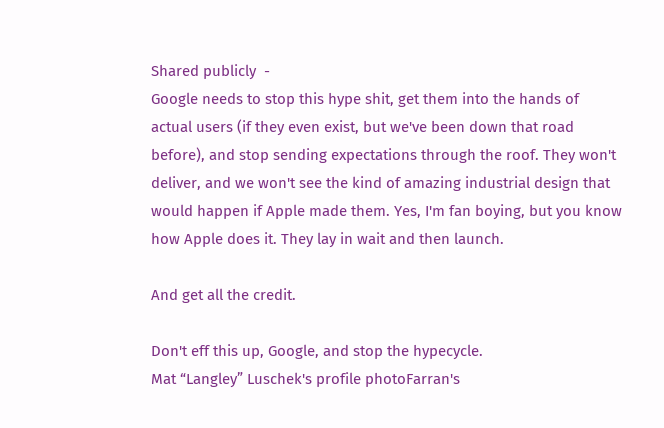Shared publicly  -
Google needs to stop this hype shit, get them into the hands of actual users (if they even exist, but we've been down that road before), and stop sending expectations through the roof. They won't deliver, and we won't see the kind of amazing industrial design that would happen if Apple made them. Yes, I'm fan boying, but you know how Apple does it. They lay in wait and then launch.

And get all the credit.

Don't eff this up, Google, and stop the hypecycle.
Mat “Langley” Luschek's profile photoFarran's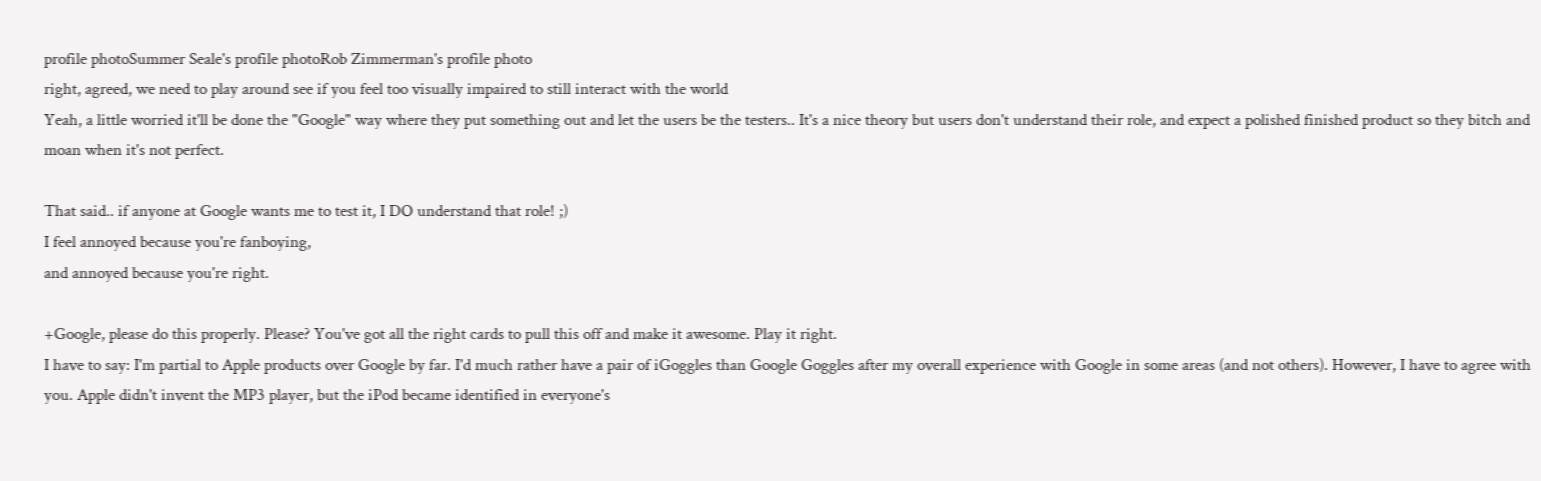profile photoSummer Seale's profile photoRob Zimmerman's profile photo
right, agreed, we need to play around see if you feel too visually impaired to still interact with the world
Yeah, a little worried it'll be done the "Google" way where they put something out and let the users be the testers.. It's a nice theory but users don't understand their role, and expect a polished finished product so they bitch and moan when it's not perfect.

That said.. if anyone at Google wants me to test it, I DO understand that role! ;)
I feel annoyed because you're fanboying,
and annoyed because you're right.

+Google, please do this properly. Please? You've got all the right cards to pull this off and make it awesome. Play it right.
I have to say: I'm partial to Apple products over Google by far. I'd much rather have a pair of iGoggles than Google Goggles after my overall experience with Google in some areas (and not others). However, I have to agree with you. Apple didn't invent the MP3 player, but the iPod became identified in everyone's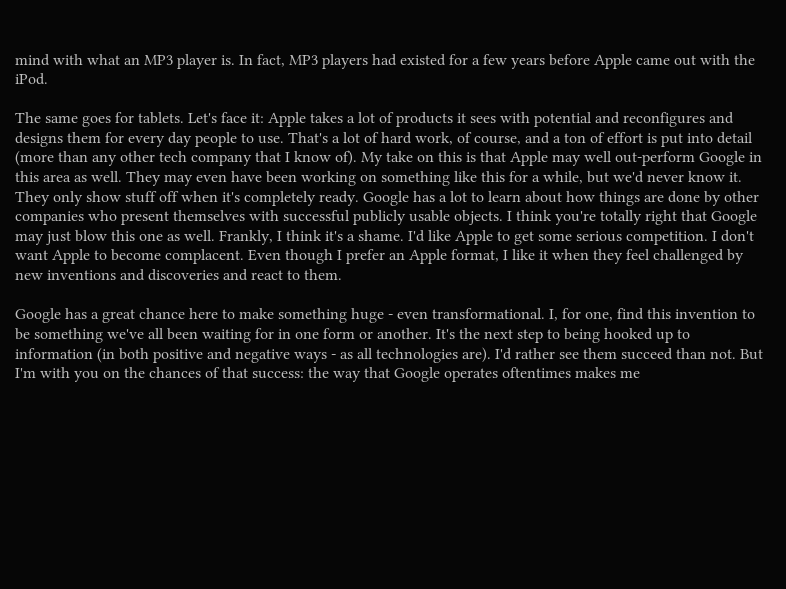mind with what an MP3 player is. In fact, MP3 players had existed for a few years before Apple came out with the iPod.

The same goes for tablets. Let's face it: Apple takes a lot of products it sees with potential and reconfigures and designs them for every day people to use. That's a lot of hard work, of course, and a ton of effort is put into detail (more than any other tech company that I know of). My take on this is that Apple may well out-perform Google in this area as well. They may even have been working on something like this for a while, but we'd never know it. They only show stuff off when it's completely ready. Google has a lot to learn about how things are done by other companies who present themselves with successful publicly usable objects. I think you're totally right that Google may just blow this one as well. Frankly, I think it's a shame. I'd like Apple to get some serious competition. I don't want Apple to become complacent. Even though I prefer an Apple format, I like it when they feel challenged by new inventions and discoveries and react to them.

Google has a great chance here to make something huge - even transformational. I, for one, find this invention to be something we've all been waiting for in one form or another. It's the next step to being hooked up to information (in both positive and negative ways - as all technologies are). I'd rather see them succeed than not. But I'm with you on the chances of that success: the way that Google operates oftentimes makes me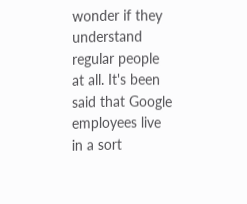wonder if they understand regular people at all. It's been said that Google employees live in a sort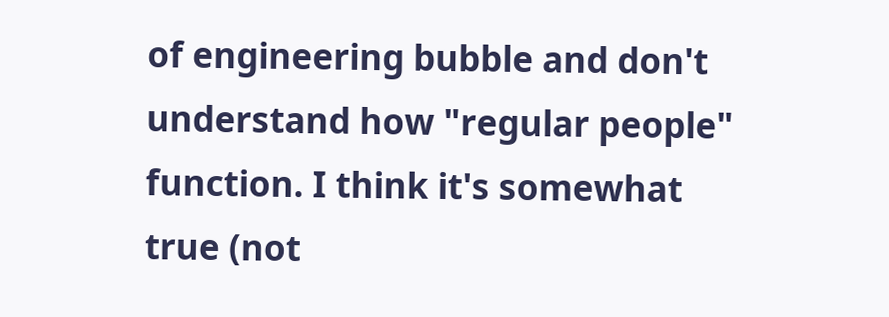of engineering bubble and don't understand how "regular people" function. I think it's somewhat true (not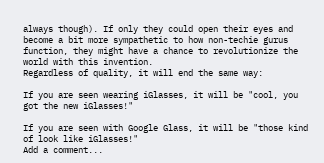always though). If only they could open their eyes and become a bit more sympathetic to how non-techie gurus function, they might have a chance to revolutionize the world with this invention.
Regardless of quality, it will end the same way:

If you are seen wearing iGlasses, it will be "cool, you got the new iGlasses!"

If you are seen with Google Glass, it will be "those kind of look like iGlasses!"
Add a comment...